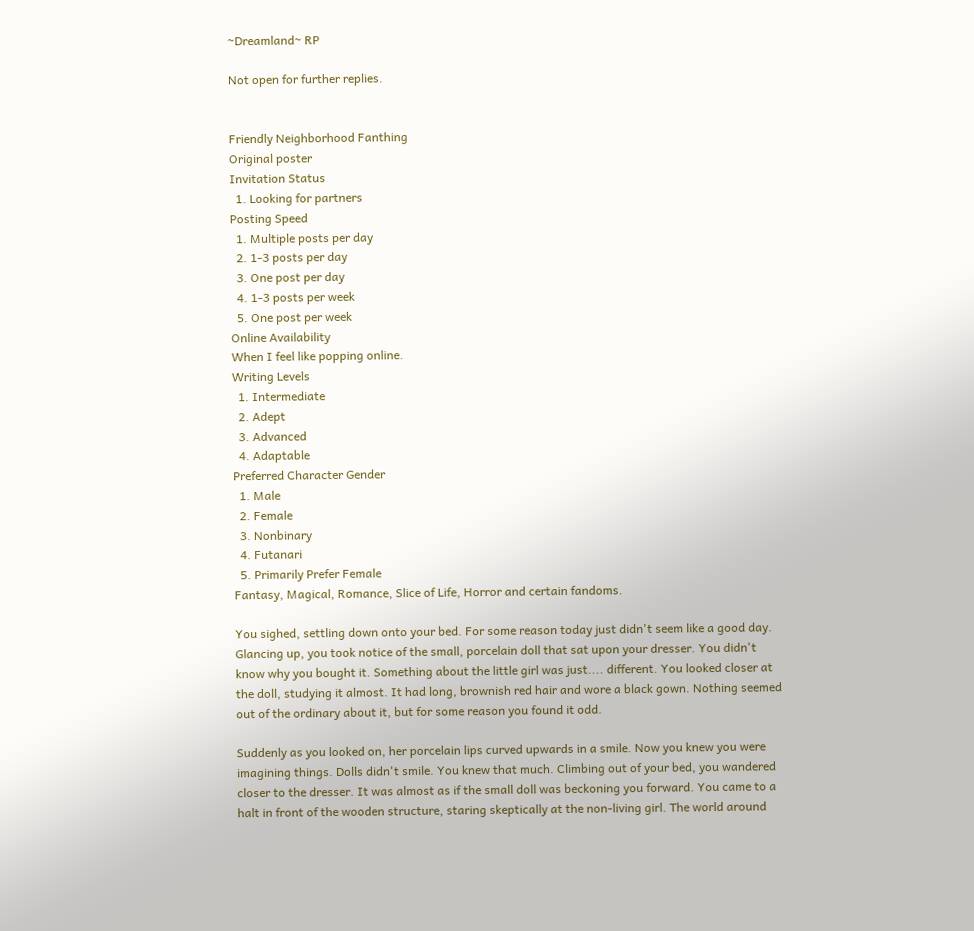~Dreamland~ RP

Not open for further replies.


Friendly Neighborhood Fanthing
Original poster
Invitation Status
  1. Looking for partners
Posting Speed
  1. Multiple posts per day
  2. 1-3 posts per day
  3. One post per day
  4. 1-3 posts per week
  5. One post per week
Online Availability
When I feel like popping online.
Writing Levels
  1. Intermediate
  2. Adept
  3. Advanced
  4. Adaptable
Preferred Character Gender
  1. Male
  2. Female
  3. Nonbinary
  4. Futanari
  5. Primarily Prefer Female
Fantasy, Magical, Romance, Slice of Life, Horror and certain fandoms.

You sighed, settling down onto your bed. For some reason today just didn't seem like a good day. Glancing up, you took notice of the small, porcelain doll that sat upon your dresser. You didn't know why you bought it. Something about the little girl was just.... different. You looked closer at the doll, studying it almost. It had long, brownish red hair and wore a black gown. Nothing seemed out of the ordinary about it, but for some reason you found it odd.

Suddenly as you looked on, her porcelain lips curved upwards in a smile. Now you knew you were imagining things. Dolls didn't smile. You knew that much. Climbing out of your bed, you wandered closer to the dresser. It was almost as if the small doll was beckoning you forward. You came to a halt in front of the wooden structure, staring skeptically at the non-living girl. The world around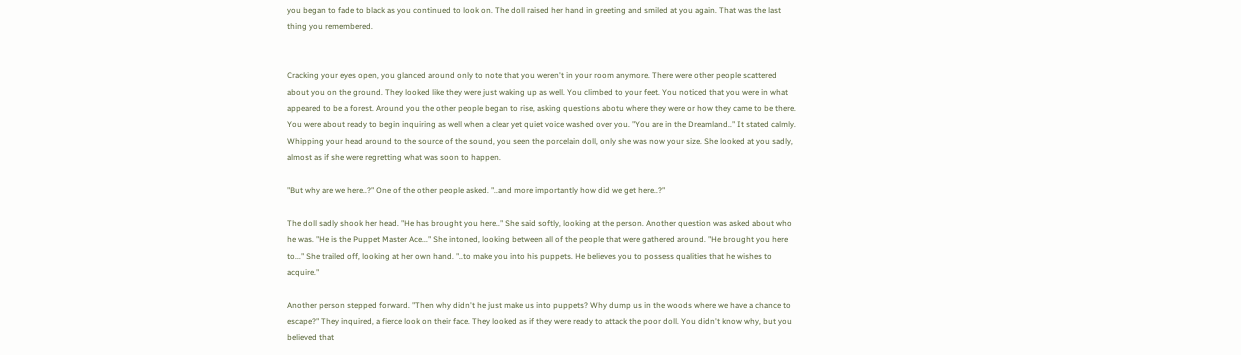you began to fade to black as you continued to look on. The doll raised her hand in greeting and smiled at you again. That was the last thing you remembered.


Cracking your eyes open, you glanced around only to note that you weren't in your room anymore. There were other people scattered about you on the ground. They looked like they were just waking up as well. You climbed to your feet. You noticed that you were in what appeared to be a forest. Around you the other people began to rise, asking questions abotu where they were or how they came to be there. You were about ready to begin inquiring as well when a clear yet quiet voice washed over you. "You are in the Dreamland.." It stated calmly. Whipping your head around to the source of the sound, you seen the porcelain doll, only she was now your size. She looked at you sadly, almost as if she were regretting what was soon to happen.

"But why are we here..?" One of the other people asked. "..and more importantly how did we get here..?"

The doll sadly shook her head. "He has brought you here.." She said softly, looking at the person. Another question was asked about who he was. "He is the Puppet Master Ace..." She intoned, looking between all of the people that were gathered around. "He brought you here to..." She trailed off, looking at her own hand. "..to make you into his puppets. He believes you to possess qualities that he wishes to acquire."

Another person stepped forward. "Then why didn't he just make us into puppets? Why dump us in the woods where we have a chance to escape?" They inquired, a fierce look on their face. They looked as if they were ready to attack the poor doll. You didn't know why, but you believed that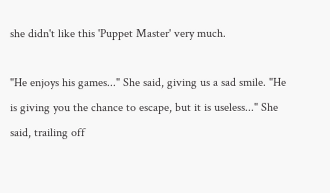she didn't like this 'Puppet Master' very much.

"He enjoys his games..." She said, giving us a sad smile. "He is giving you the chance to escape, but it is useless..." She said, trailing off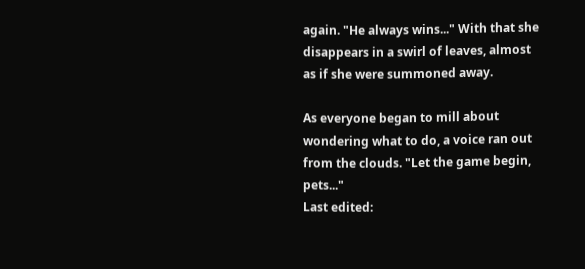again. "He always wins..." With that she disappears in a swirl of leaves, almost as if she were summoned away.

As everyone began to mill about wondering what to do, a voice ran out from the clouds. "Let the game begin, pets..."
Last edited: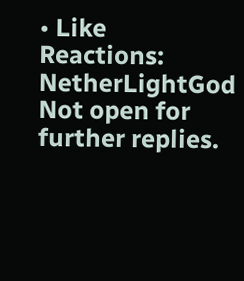• Like
Reactions: NetherLightGod
Not open for further replies.